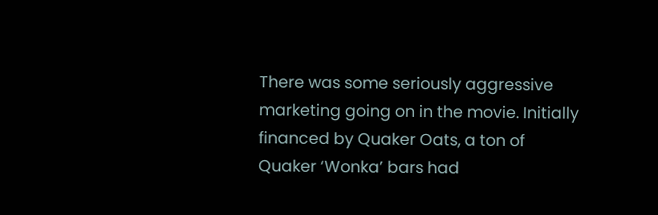There was some seriously aggressive marketing going on in the movie. Initially financed by Quaker Oats, a ton of Quaker ‘Wonka’ bars had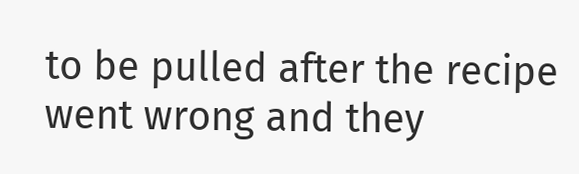to be pulled after the recipe went wrong and they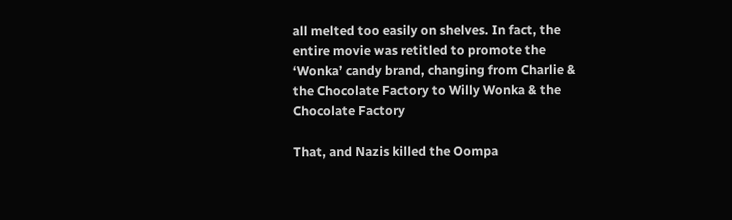all melted too easily on shelves. In fact, the entire movie was retitled to promote the ‘Wonka’ candy brand, changing from Charlie & the Chocolate Factory to Willy Wonka & the Chocolate Factory

That, and Nazis killed the Oompa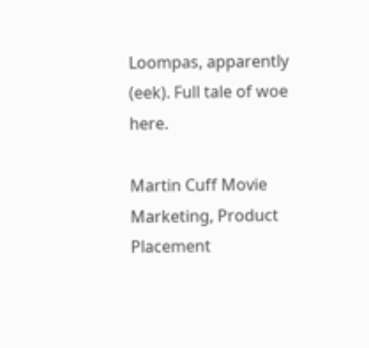Loompas, apparently (eek). Full tale of woe here.

Martin Cuff Movie Marketing, Product Placement